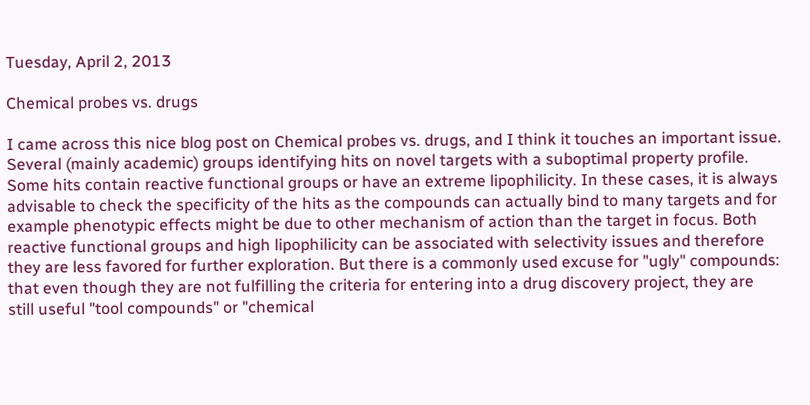Tuesday, April 2, 2013

Chemical probes vs. drugs

I came across this nice blog post on Chemical probes vs. drugs, and I think it touches an important issue. Several (mainly academic) groups identifying hits on novel targets with a suboptimal property profile. Some hits contain reactive functional groups or have an extreme lipophilicity. In these cases, it is always advisable to check the specificity of the hits as the compounds can actually bind to many targets and for example phenotypic effects might be due to other mechanism of action than the target in focus. Both reactive functional groups and high lipophilicity can be associated with selectivity issues and therefore they are less favored for further exploration. But there is a commonly used excuse for "ugly" compounds: that even though they are not fulfilling the criteria for entering into a drug discovery project, they are still useful "tool compounds" or "chemical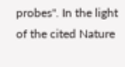probes". In the light of the cited Nature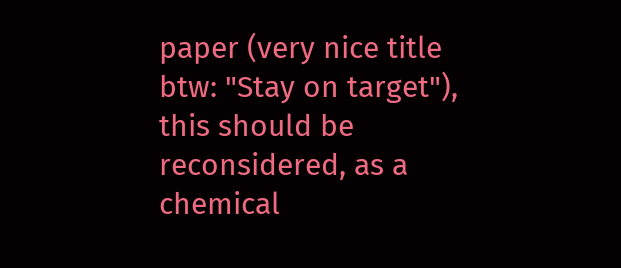paper (very nice title btw: "Stay on target"), this should be reconsidered, as a chemical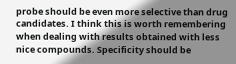probe should be even more selective than drug candidates. I think this is worth remembering when dealing with results obtained with less nice compounds. Specificity should be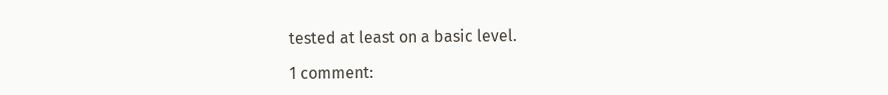tested at least on a basic level.

1 comment: